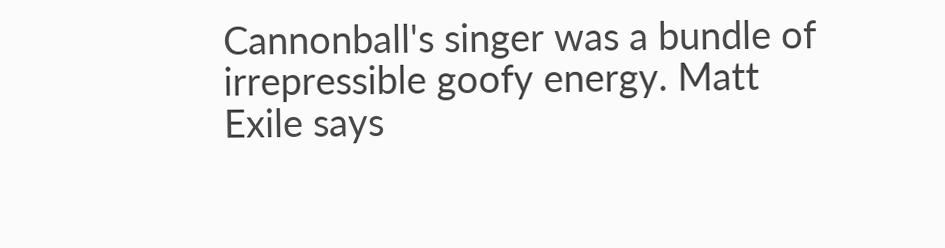Cannonball's singer was a bundle of irrepressible goofy energy. Matt Exile says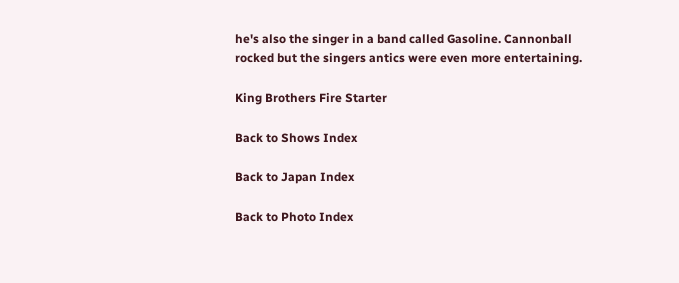he's also the singer in a band called Gasoline. Cannonball rocked but the singers antics were even more entertaining.

King Brothers Fire Starter

Back to Shows Index

Back to Japan Index

Back to Photo Index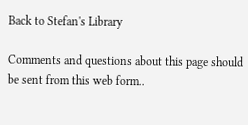Back to Stefan's Library

Comments and questions about this page should be sent from this web form..